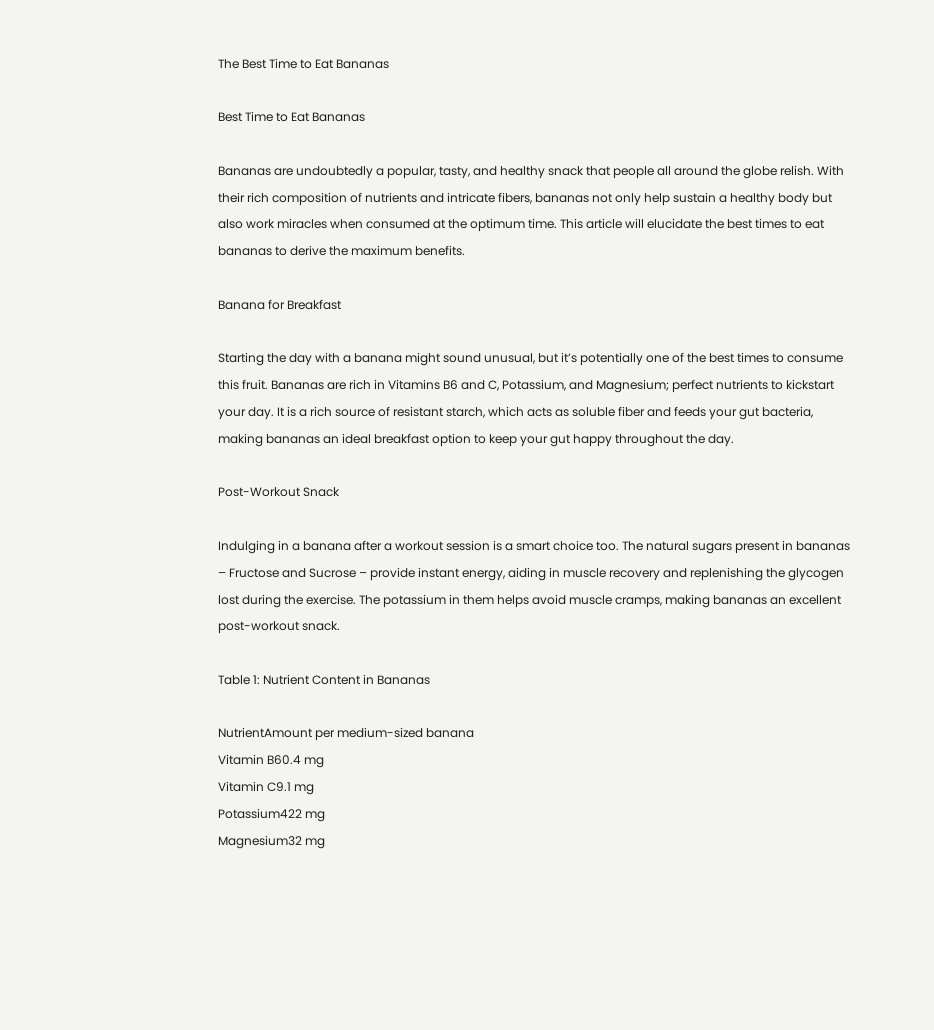The Best Time to Eat Bananas

Best Time to Eat Bananas

Bananas are undoubtedly a popular, tasty, and healthy snack that people all around the globe relish. With their rich composition of nutrients and intricate fibers, bananas not only help sustain a healthy body but also work miracles when consumed at the optimum time. This article will elucidate the best times to eat bananas to derive the maximum benefits.

Banana for Breakfast

Starting the day with a banana might sound unusual, but it’s potentially one of the best times to consume this fruit. Bananas are rich in Vitamins B6 and C, Potassium, and Magnesium; perfect nutrients to kickstart your day. It is a rich source of resistant starch, which acts as soluble fiber and feeds your gut bacteria, making bananas an ideal breakfast option to keep your gut happy throughout the day.

Post-Workout Snack

Indulging in a banana after a workout session is a smart choice too. The natural sugars present in bananas – Fructose and Sucrose – provide instant energy, aiding in muscle recovery and replenishing the glycogen lost during the exercise. The potassium in them helps avoid muscle cramps, making bananas an excellent post-workout snack.

Table 1: Nutrient Content in Bananas

NutrientAmount per medium-sized banana
Vitamin B60.4 mg
Vitamin C9.1 mg
Potassium422 mg
Magnesium32 mg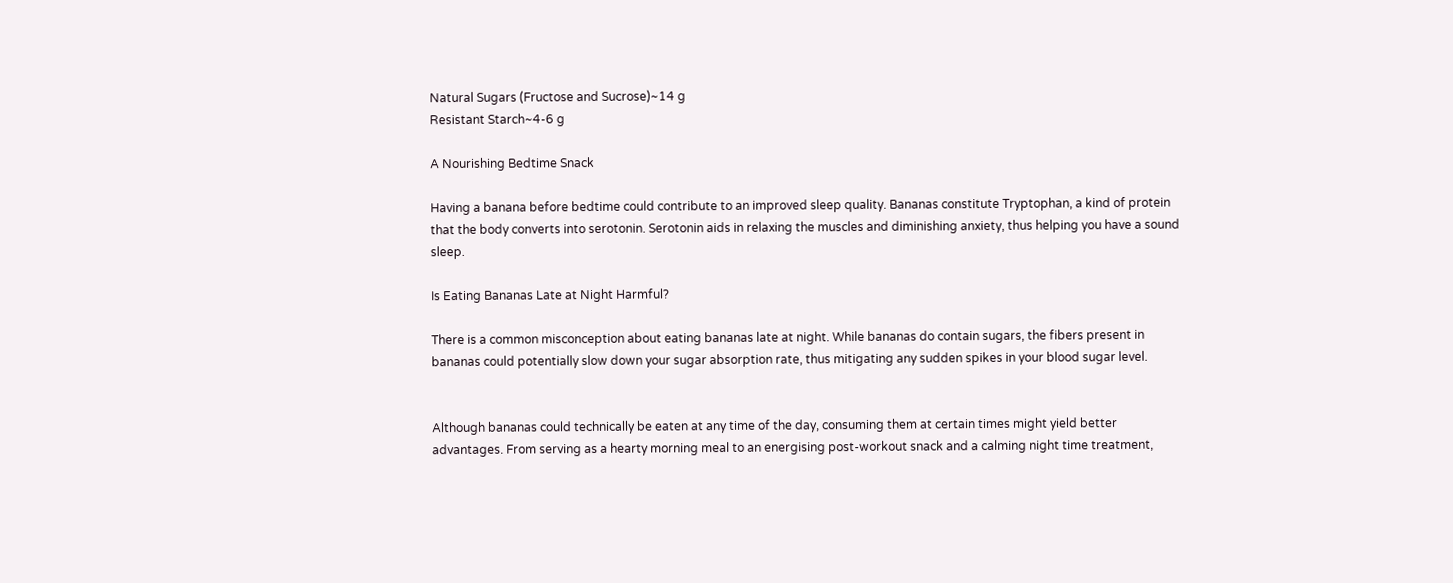Natural Sugars (Fructose and Sucrose)~14 g
Resistant Starch~4-6 g

A Nourishing Bedtime Snack

Having a banana before bedtime could contribute to an improved sleep quality. Bananas constitute Tryptophan, a kind of protein that the body converts into serotonin. Serotonin aids in relaxing the muscles and diminishing anxiety, thus helping you have a sound sleep.

Is Eating Bananas Late at Night Harmful?

There is a common misconception about eating bananas late at night. While bananas do contain sugars, the fibers present in bananas could potentially slow down your sugar absorption rate, thus mitigating any sudden spikes in your blood sugar level.


Although bananas could technically be eaten at any time of the day, consuming them at certain times might yield better advantages. From serving as a hearty morning meal to an energising post-workout snack and a calming night time treatment,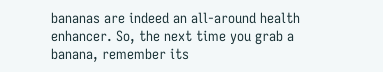bananas are indeed an all-around health enhancer. So, the next time you grab a banana, remember its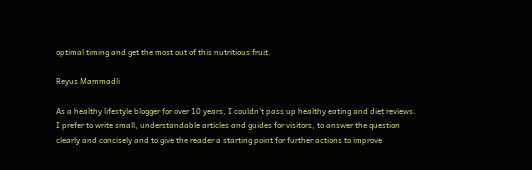optimal timing and get the most out of this nutritious fruit.

Reyus Mammadli

As a healthy lifestyle blogger for over 10 years, I couldn't pass up healthy eating and diet reviews. I prefer to write small, understandable articles and guides for visitors, to answer the question clearly and concisely and to give the reader a starting point for further actions to improve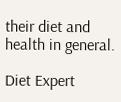their diet and health in general.

Diet Expert